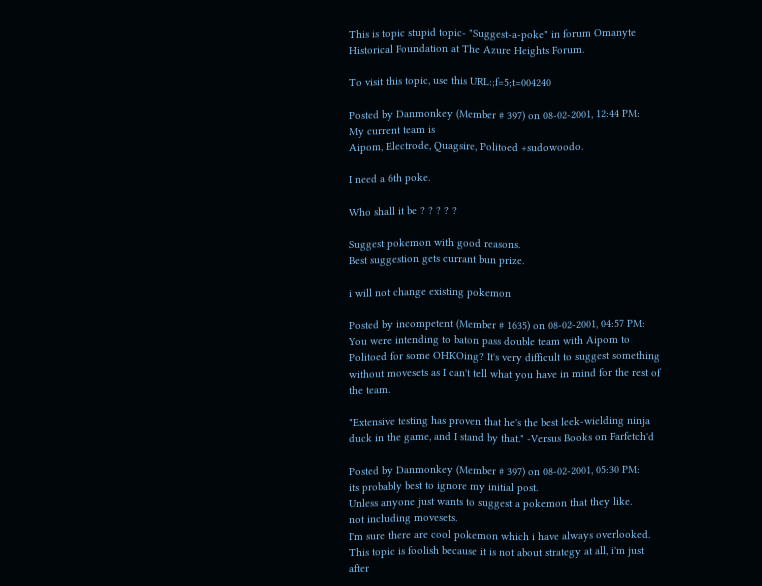This is topic stupid topic- "Suggest-a-poke" in forum Omanyte Historical Foundation at The Azure Heights Forum.

To visit this topic, use this URL:;f=5;t=004240

Posted by Danmonkey (Member # 397) on 08-02-2001, 12:44 PM:
My current team is
Aipom, Electrode, Quagsire, Politoed +sudowoodo.

I need a 6th poke.

Who shall it be ? ? ? ? ?

Suggest pokemon with good reasons.
Best suggestion gets currant bun prize.

i will not change existing pokemon

Posted by incompetent (Member # 1635) on 08-02-2001, 04:57 PM:
You were intending to baton pass double team with Aipom to Politoed for some OHKOing? It's very difficult to suggest something without movesets as I can't tell what you have in mind for the rest of the team.

"Extensive testing has proven that he's the best leek-wielding ninja duck in the game, and I stand by that." -Versus Books on Farfetch'd

Posted by Danmonkey (Member # 397) on 08-02-2001, 05:30 PM:
its probably best to ignore my initial post.
Unless anyone just wants to suggest a pokemon that they like.
not including movesets.
I'm sure there are cool pokemon which i have always overlooked.
This topic is foolish because it is not about strategy at all, i'm just after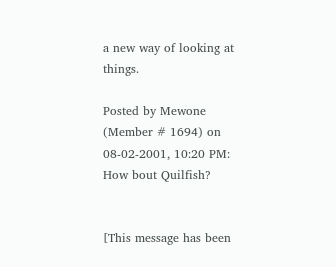a new way of looking at things.

Posted by Mewone (Member # 1694) on 08-02-2001, 10:20 PM:
How bout Quilfish?


[This message has been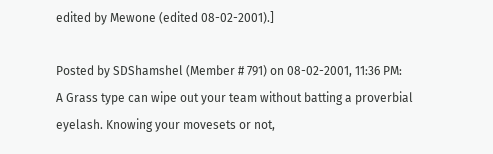edited by Mewone (edited 08-02-2001).]

Posted by SDShamshel (Member # 791) on 08-02-2001, 11:36 PM:
A Grass type can wipe out your team without batting a proverbial eyelash. Knowing your movesets or not,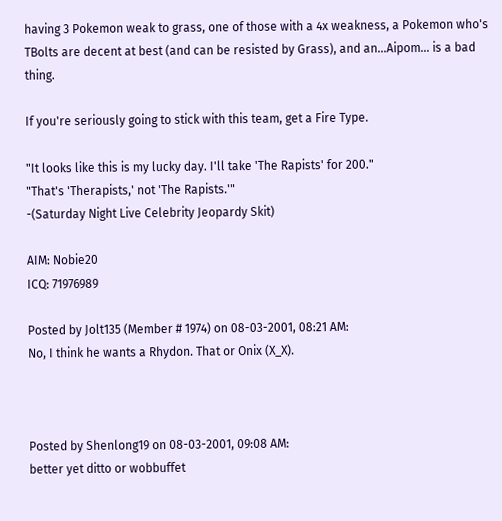having 3 Pokemon weak to grass, one of those with a 4x weakness, a Pokemon who's TBolts are decent at best (and can be resisted by Grass), and an...Aipom... is a bad thing.

If you're seriously going to stick with this team, get a Fire Type.

"It looks like this is my lucky day. I'll take 'The Rapists' for 200."
"That's 'Therapists,' not 'The Rapists.'"
-(Saturday Night Live Celebrity Jeopardy Skit)

AIM: Nobie20
ICQ: 71976989

Posted by Jolt135 (Member # 1974) on 08-03-2001, 08:21 AM:
No, I think he wants a Rhydon. That or Onix (X_X).



Posted by Shenlong19 on 08-03-2001, 09:08 AM:
better yet ditto or wobbuffet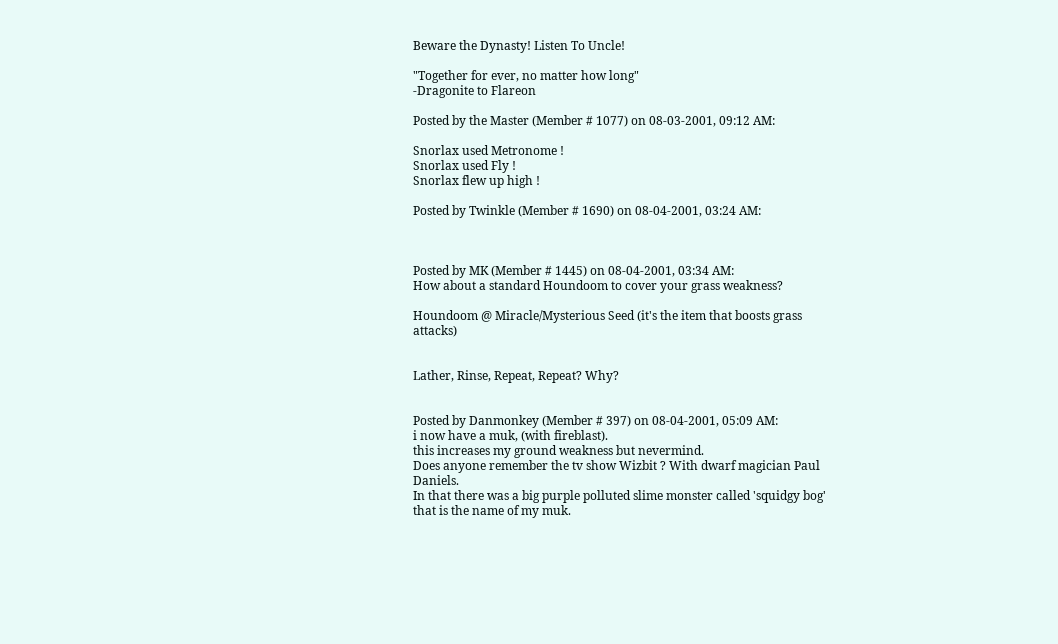Beware the Dynasty! Listen To Uncle!

"Together for ever, no matter how long"
-Dragonite to Flareon

Posted by the Master (Member # 1077) on 08-03-2001, 09:12 AM:

Snorlax used Metronome !
Snorlax used Fly !
Snorlax flew up high !

Posted by Twinkle (Member # 1690) on 08-04-2001, 03:24 AM:



Posted by MK (Member # 1445) on 08-04-2001, 03:34 AM:
How about a standard Houndoom to cover your grass weakness?

Houndoom @ Miracle/Mysterious Seed (it's the item that boosts grass attacks)


Lather, Rinse, Repeat, Repeat? Why?


Posted by Danmonkey (Member # 397) on 08-04-2001, 05:09 AM:
i now have a muk, (with fireblast).
this increases my ground weakness but nevermind.
Does anyone remember the tv show Wizbit ? With dwarf magician Paul Daniels.
In that there was a big purple polluted slime monster called 'squidgy bog'
that is the name of my muk.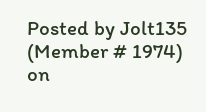Posted by Jolt135 (Member # 1974) on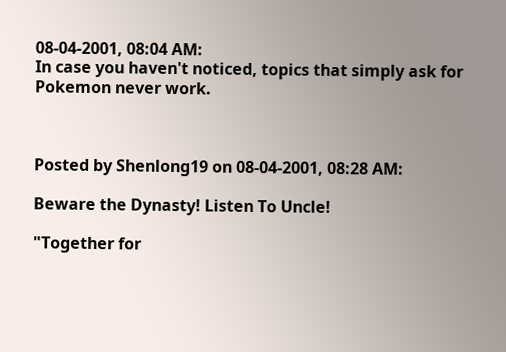08-04-2001, 08:04 AM:
In case you haven't noticed, topics that simply ask for Pokemon never work.



Posted by Shenlong19 on 08-04-2001, 08:28 AM:

Beware the Dynasty! Listen To Uncle!

"Together for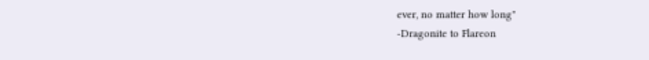ever, no matter how long"
-Dragonite to Flareon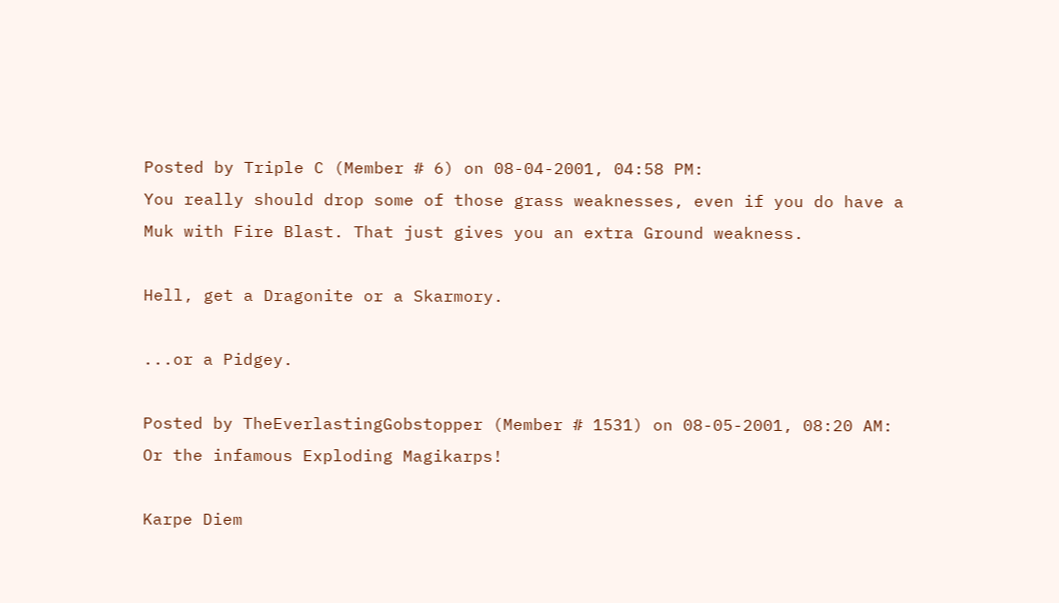Posted by Triple C (Member # 6) on 08-04-2001, 04:58 PM:
You really should drop some of those grass weaknesses, even if you do have a Muk with Fire Blast. That just gives you an extra Ground weakness.

Hell, get a Dragonite or a Skarmory.

...or a Pidgey.

Posted by TheEverlastingGobstopper (Member # 1531) on 08-05-2001, 08:20 AM:
Or the infamous Exploding Magikarps!

Karpe Diem